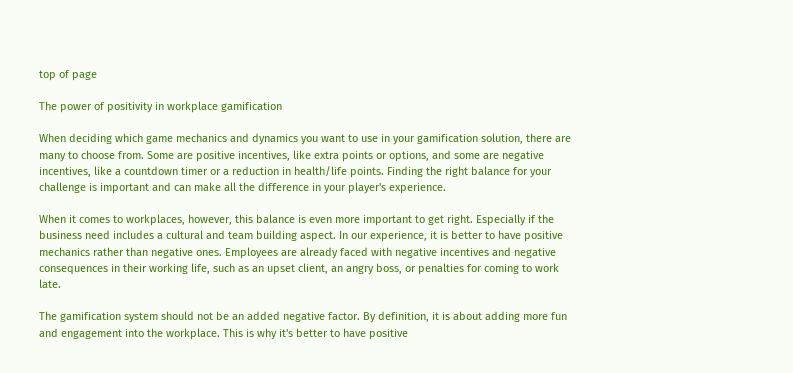top of page

The power of positivity in workplace gamification

When deciding which game mechanics and dynamics you want to use in your gamification solution, there are many to choose from. Some are positive incentives, like extra points or options, and some are negative incentives, like a countdown timer or a reduction in health/life points. Finding the right balance for your challenge is important and can make all the difference in your player's experience.

When it comes to workplaces, however, this balance is even more important to get right. Especially if the business need includes a cultural and team building aspect. In our experience, it is better to have positive mechanics rather than negative ones. Employees are already faced with negative incentives and negative consequences in their working life, such as an upset client, an angry boss, or penalties for coming to work late.

The gamification system should not be an added negative factor. By definition, it is about adding more fun and engagement into the workplace. This is why it's better to have positive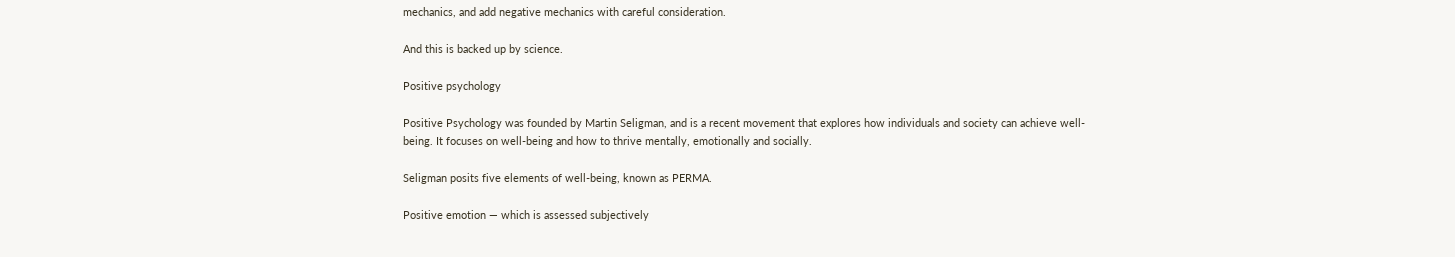mechanics, and add negative mechanics with careful consideration.

And this is backed up by science.

Positive psychology

Positive Psychology was founded by Martin Seligman, and is a recent movement that explores how individuals and society can achieve well-being. It focuses on well-being and how to thrive mentally, emotionally and socially.

Seligman posits five elements of well-being, known as PERMA.

Positive emotion — which is assessed subjectively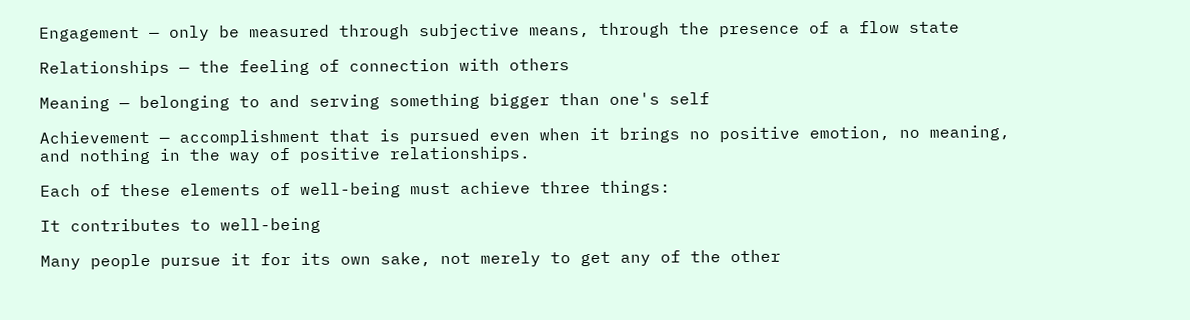Engagement — only be measured through subjective means, through the presence of a flow state

Relationships — the feeling of connection with others

Meaning — belonging to and serving something bigger than one's self

Achievement — accomplishment that is pursued even when it brings no positive emotion, no meaning, and nothing in the way of positive relationships.

Each of these elements of well-being must achieve three things:

It contributes to well-being

Many people pursue it for its own sake, not merely to get any of the other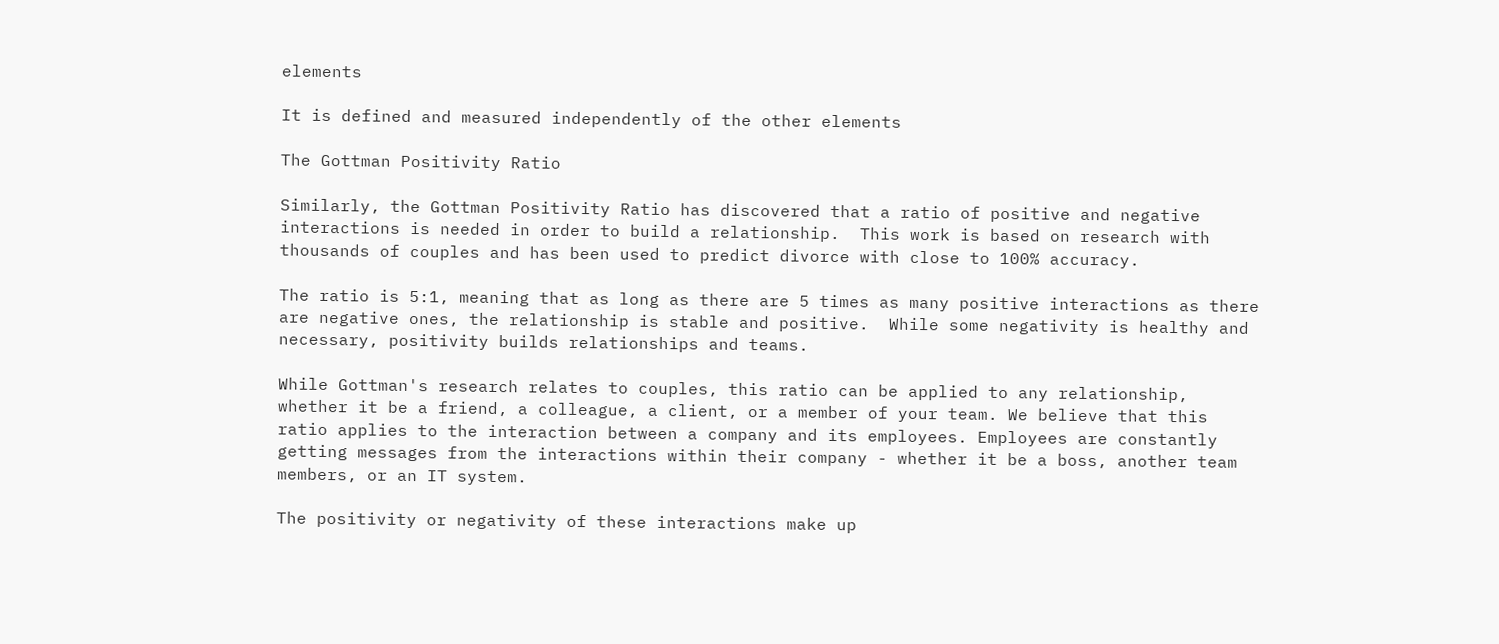elements

It is defined and measured independently of the other elements

The Gottman Positivity Ratio

Similarly, the Gottman Positivity Ratio has discovered that a ratio of positive and negative interactions is needed in order to build a relationship.  This work is based on research with thousands of couples and has been used to predict divorce with close to 100% accuracy.

The ratio is 5:1, meaning that as long as there are 5 times as many positive interactions as there are negative ones, the relationship is stable and positive.  While some negativity is healthy and necessary, positivity builds relationships and teams.

While Gottman's research relates to couples, this ratio can be applied to any relationship, whether it be a friend, a colleague, a client, or a member of your team. We believe that this ratio applies to the interaction between a company and its employees. Employees are constantly getting messages from the interactions within their company - whether it be a boss, another team members, or an IT system.

The positivity or negativity of these interactions make up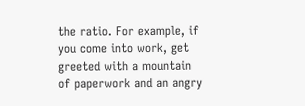the ratio. For example, if you come into work, get greeted with a mountain of paperwork and an angry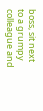boss, sit next to a grumpy colleague and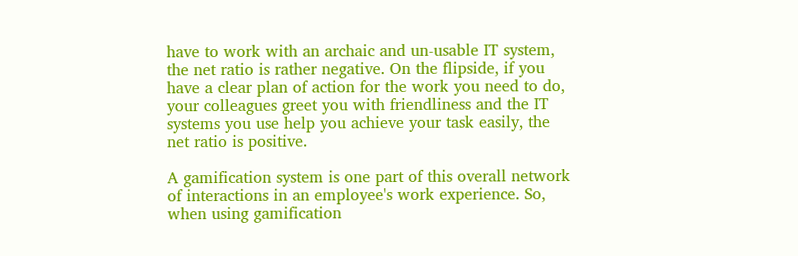have to work with an archaic and un-usable IT system, the net ratio is rather negative. On the flipside, if you have a clear plan of action for the work you need to do, your colleagues greet you with friendliness and the IT systems you use help you achieve your task easily, the net ratio is positive.

A gamification system is one part of this overall network of interactions in an employee's work experience. So, when using gamification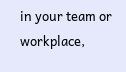in your team or workplace,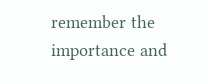remember the importance and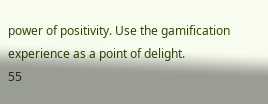power of positivity. Use the gamification experience as a point of delight.
55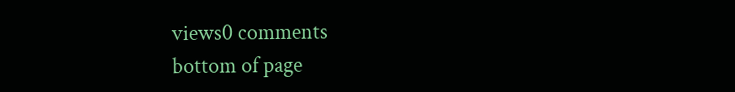views0 comments
bottom of page